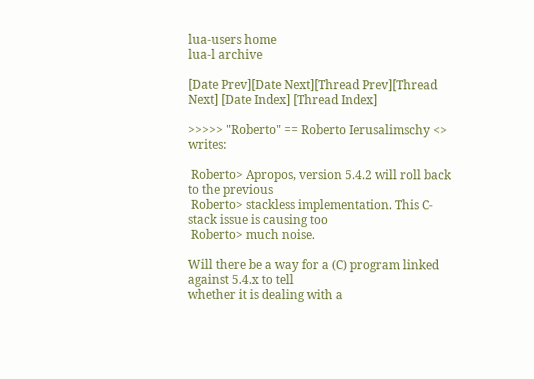lua-users home
lua-l archive

[Date Prev][Date Next][Thread Prev][Thread Next] [Date Index] [Thread Index]

>>>>> "Roberto" == Roberto Ierusalimschy <> writes:

 Roberto> Apropos, version 5.4.2 will roll back to the previous
 Roberto> stackless implementation. This C-stack issue is causing too
 Roberto> much noise.

Will there be a way for a (C) program linked against 5.4.x to tell
whether it is dealing with a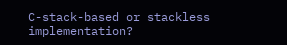C-stack-based or stackless implementation?